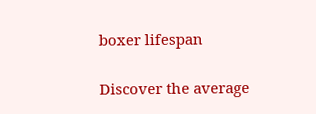boxer lifespan

Discover the average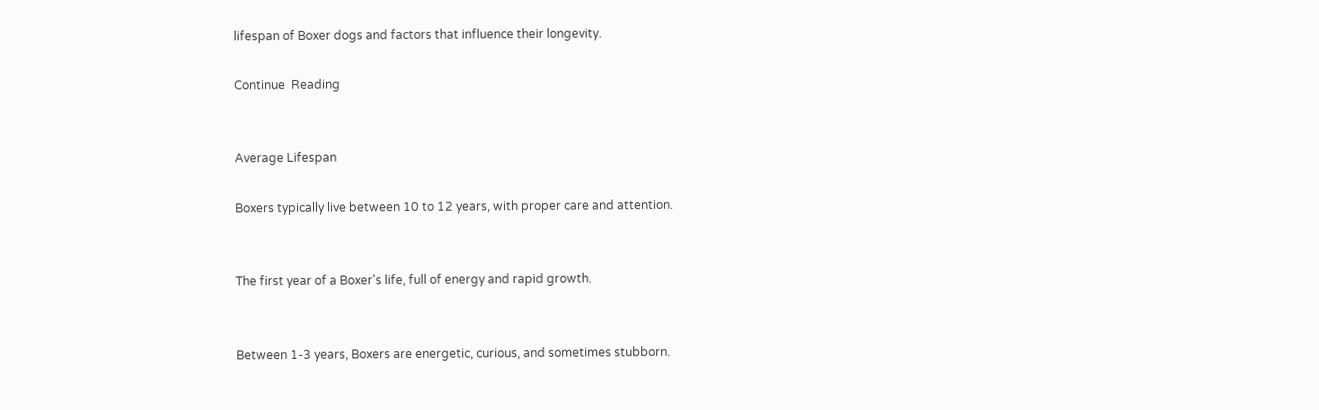lifespan of Boxer dogs and factors that influence their longevity.

Continue  Reading


Average Lifespan

Boxers typically live between 10 to 12 years, with proper care and attention.


The first year of a Boxer's life, full of energy and rapid growth.


Between 1-3 years, Boxers are energetic, curious, and sometimes stubborn.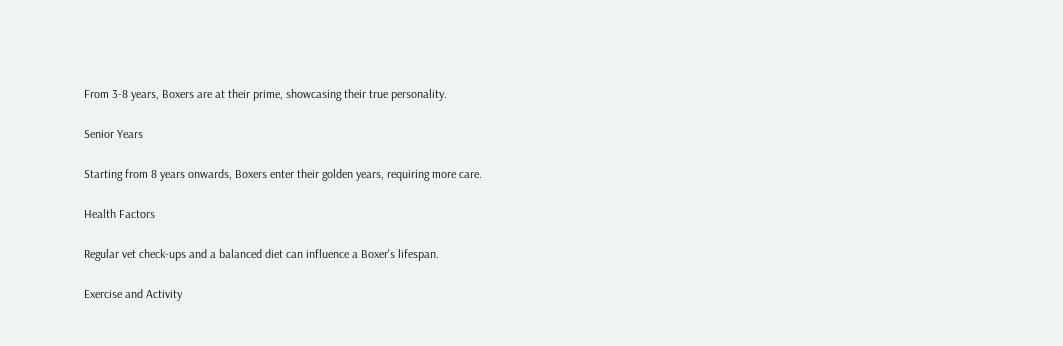From 3-8 years, Boxers are at their prime, showcasing their true personality.

Senior Years

Starting from 8 years onwards, Boxers enter their golden years, requiring more care.

Health Factors

Regular vet check-ups and a balanced diet can influence a Boxer's lifespan.

Exercise and Activity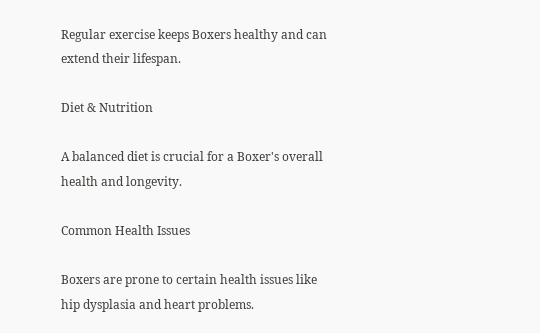Regular exercise keeps Boxers healthy and can extend their lifespan.

Diet & Nutrition

A balanced diet is crucial for a Boxer's overall health and longevity.

Common Health Issues

Boxers are prone to certain health issues like hip dysplasia and heart problems.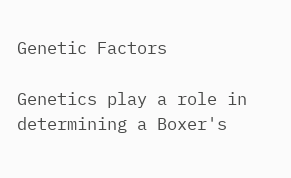Genetic Factors

Genetics play a role in determining a Boxer's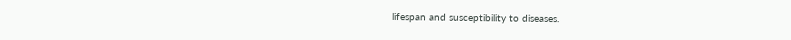lifespan and susceptibility to diseases.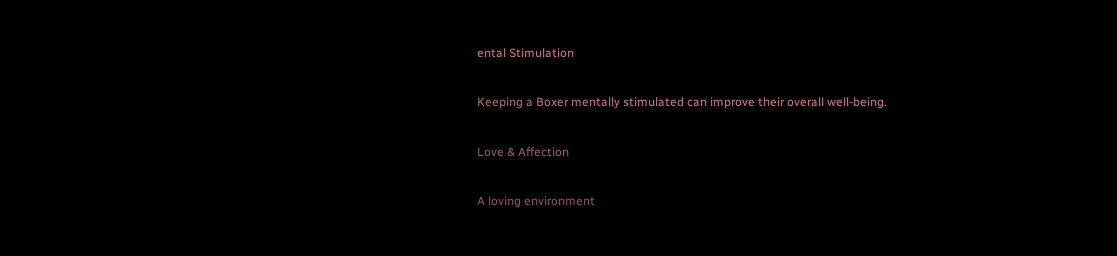ental Stimulation

Keeping a Boxer mentally stimulated can improve their overall well-being.

Love & Affection

A loving environment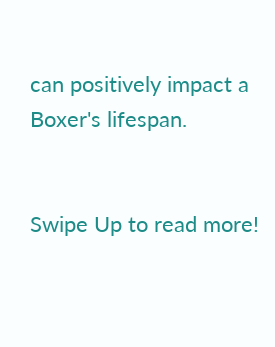can positively impact a Boxer's lifespan.


Swipe Up to read more!